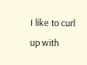I like to curl up with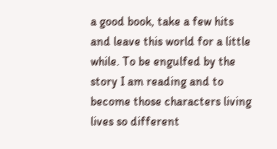a good book, take a few hits and leave this world for a little while. To be engulfed by the story I am reading and to become those characters living lives so different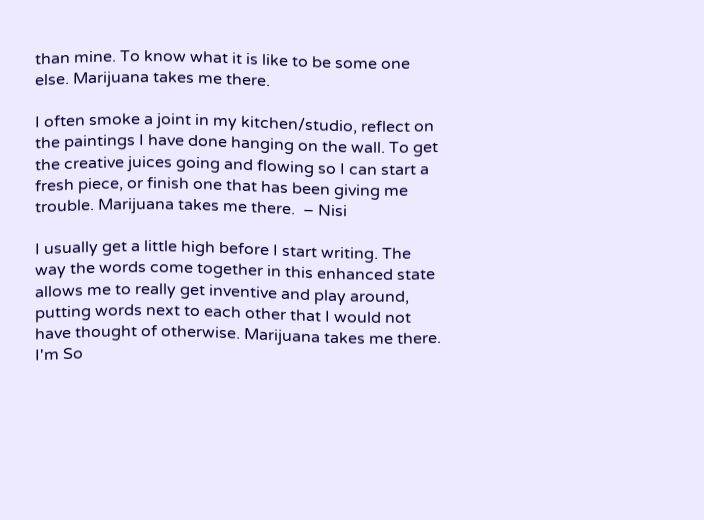than mine. To know what it is like to be some one else. Marijuana takes me there.

I often smoke a joint in my kitchen/studio, reflect on the paintings I have done hanging on the wall. To get the creative juices going and flowing so I can start a fresh piece, or finish one that has been giving me trouble. Marijuana takes me there.  – Nisi

I usually get a little high before I start writing. The way the words come together in this enhanced state allows me to really get inventive and play around, putting words next to each other that I would not have thought of otherwise. Marijuana takes me there. I'm So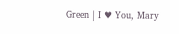Green | I ♥ You, Mary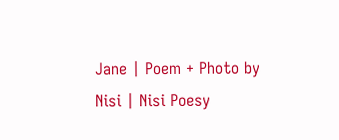Jane | Poem + Photo by Nisi | Nisi Poesy